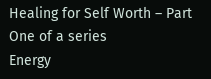Healing for Self Worth – Part One of a series
Energy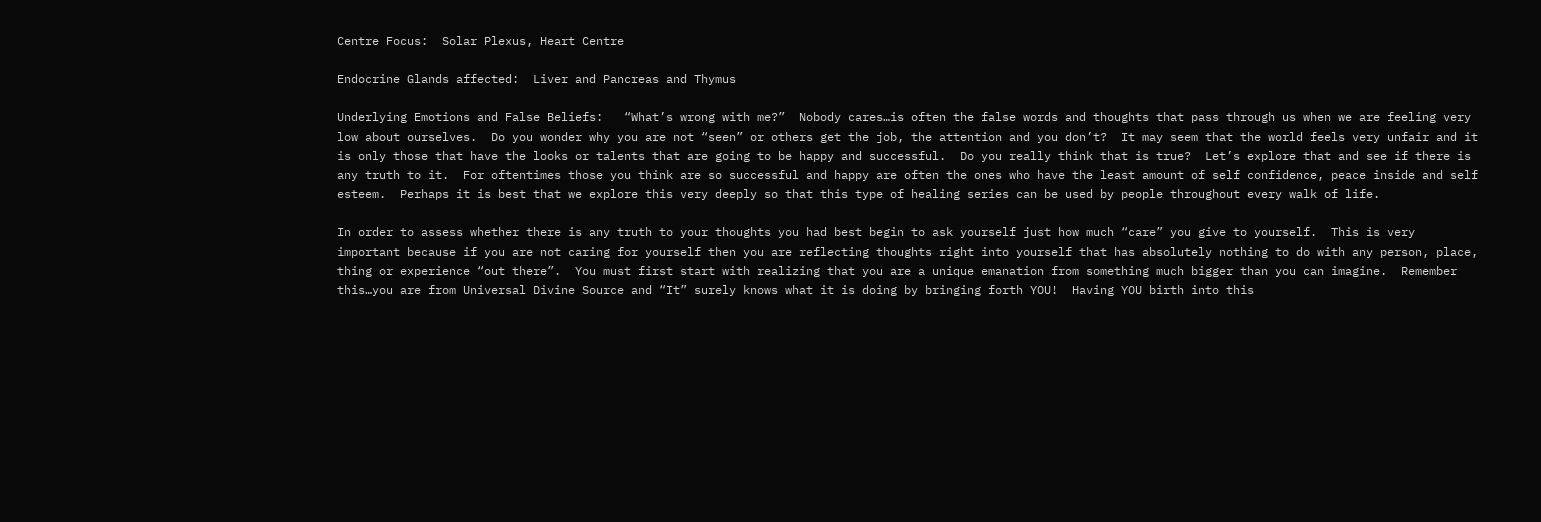Centre Focus:  Solar Plexus, Heart Centre

Endocrine Glands affected:  Liver and Pancreas and Thymus

Underlying Emotions and False Beliefs:   “What’s wrong with me?”  Nobody cares…is often the false words and thoughts that pass through us when we are feeling very low about ourselves.  Do you wonder why you are not “seen” or others get the job, the attention and you don’t?  It may seem that the world feels very unfair and it is only those that have the looks or talents that are going to be happy and successful.  Do you really think that is true?  Let’s explore that and see if there is any truth to it.  For oftentimes those you think are so successful and happy are often the ones who have the least amount of self confidence, peace inside and self esteem.  Perhaps it is best that we explore this very deeply so that this type of healing series can be used by people throughout every walk of life.

In order to assess whether there is any truth to your thoughts you had best begin to ask yourself just how much “care” you give to yourself.  This is very important because if you are not caring for yourself then you are reflecting thoughts right into yourself that has absolutely nothing to do with any person, place, thing or experience “out there”.  You must first start with realizing that you are a unique emanation from something much bigger than you can imagine.  Remember this…you are from Universal Divine Source and “It” surely knows what it is doing by bringing forth YOU!  Having YOU birth into this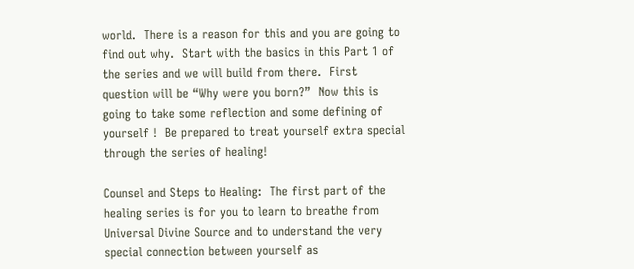world.  There is a reason for this and you are going to find out why.  Start with the basics in this Part 1 of the series and we will build from there.  First question will be “Why were you born?”  Now this is going to take some reflection and some defining of yourself !  Be prepared to treat yourself extra special through the series of healing!

Counsel and Steps to Healing:  The first part of the healing series is for you to learn to breathe from Universal Divine Source and to understand the very special connection between yourself as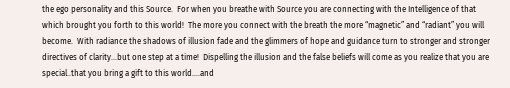the ego personality and this Source.  For when you breathe with Source you are connecting with the Intelligence of that which brought you forth to this world!  The more you connect with the breath the more “magnetic” and “radiant” you will become.  With radiance the shadows of illusion fade and the glimmers of hope and guidance turn to stronger and stronger directives of clarity…but one step at a time!  Dispelling the illusion and the false beliefs will come as you realize that you are special..that you bring a gift to this world….and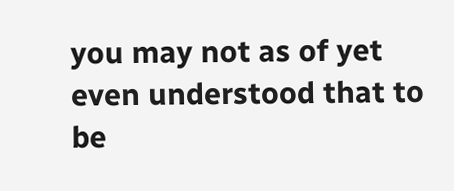you may not as of yet even understood that to be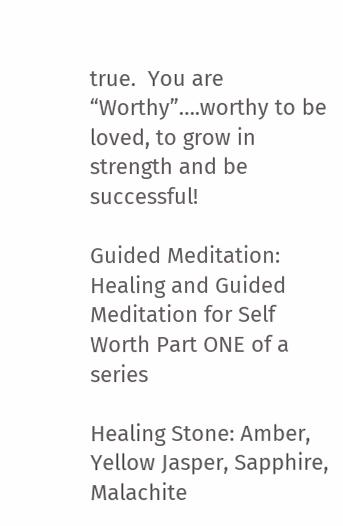true.  You are “Worthy”….worthy to be loved, to grow in strength and be successful!

Guided Meditation: Healing and Guided Meditation for Self Worth Part ONE of a series

Healing Stone: Amber, Yellow Jasper, Sapphire, Malachite